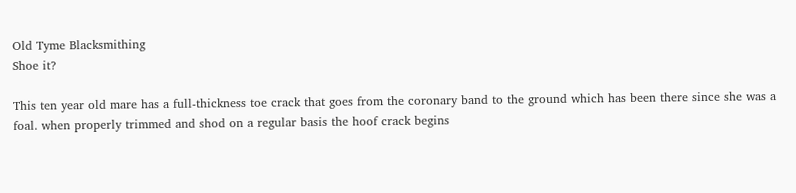Old Tyme Blacksmithing
Shoe it?

This ten year old mare has a full-thickness toe crack that goes from the coronary band to the ground which has been there since she was a foal. when properly trimmed and shod on a regular basis the hoof crack begins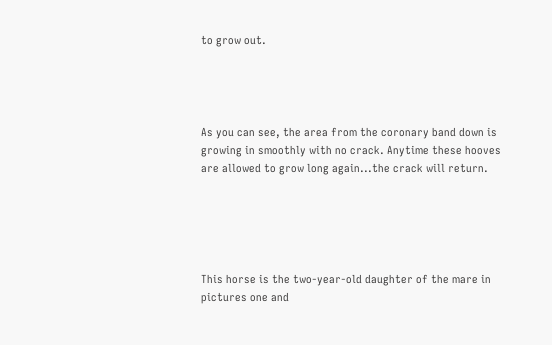to grow out.




As you can see, the area from the coronary band down is growing in smoothly with no crack. Anytime these hooves are allowed to grow long again...the crack will return.





This horse is the two-year-old daughter of the mare in pictures one and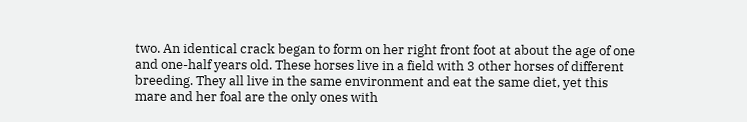two. An identical crack began to form on her right front foot at about the age of one and one-half years old. These horses live in a field with 3 other horses of different breeding. They all live in the same environment and eat the same diet, yet this mare and her foal are the only ones with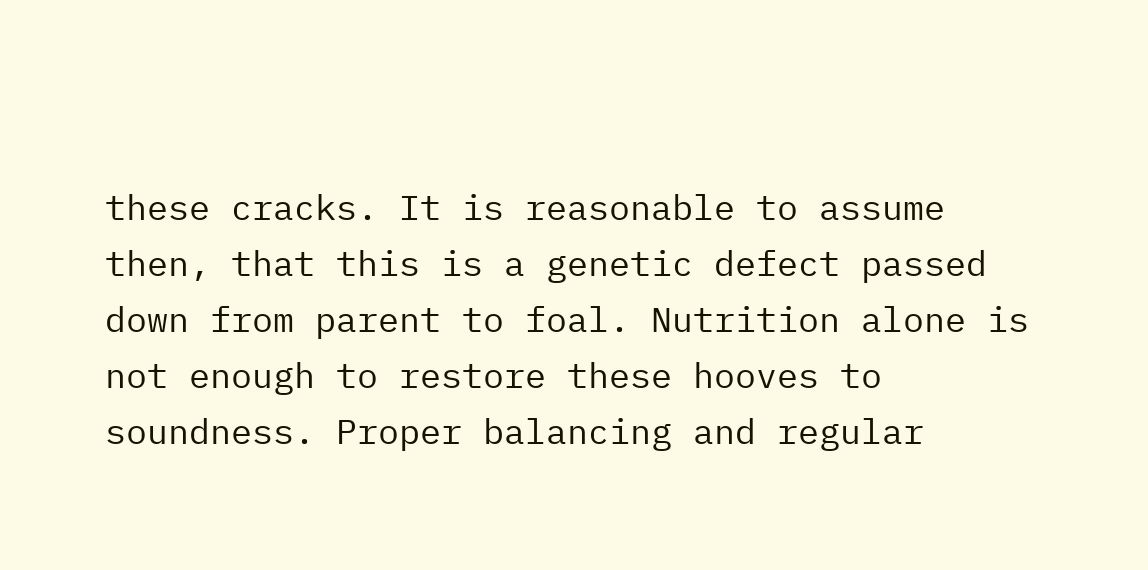these cracks. It is reasonable to assume then, that this is a genetic defect passed down from parent to foal. Nutrition alone is not enough to restore these hooves to soundness. Proper balancing and regular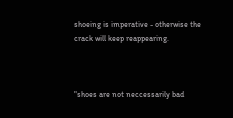shoeing is imperative - otherwise the crack will keep reappearing.



"shoes are not neccessarily bad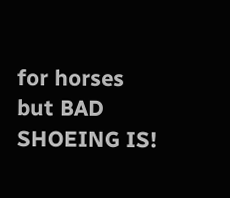for horses but BAD SHOEING IS!